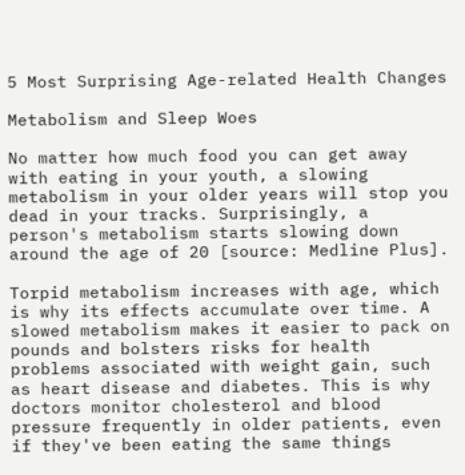5 Most Surprising Age-related Health Changes

Metabolism and Sleep Woes

No matter how much food you can get away with eating in your youth, a slowing metabolism in your older years will stop you dead in your tracks. Surprisingly, a person's metabolism starts slowing down around the age of 20 [source: Medline Plus].

Torpid metabolism increases with age, which is why its effects accumulate over time. A slowed metabolism makes it easier to pack on pounds and bolsters risks for health problems associated with weight gain, such as heart disease and diabetes. This is why doctors monitor cholesterol and blood pressure frequently in older patients, even if they've been eating the same things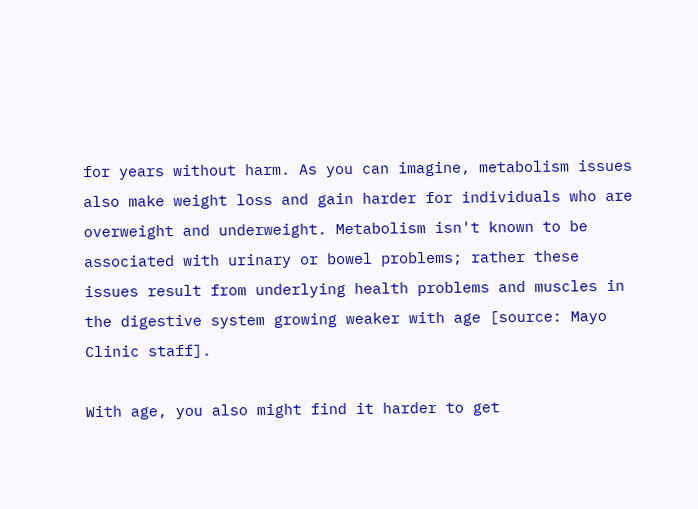for years without harm. As you can imagine, metabolism issues also make weight loss and gain harder for individuals who are overweight and underweight. Metabolism isn't known to be associated with urinary or bowel problems; rather these issues result from underlying health problems and muscles in the digestive system growing weaker with age [source: Mayo Clinic staff].

With age, you also might find it harder to get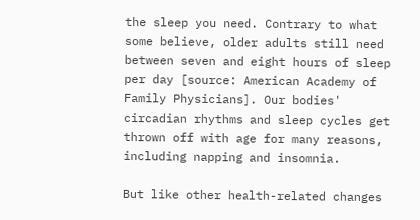the sleep you need. Contrary to what some believe, older adults still need between seven and eight hours of sleep per day [source: American Academy of Family Physicians]. Our bodies' circadian rhythms and sleep cycles get thrown off with age for many reasons, including napping and insomnia.

But like other health-related changes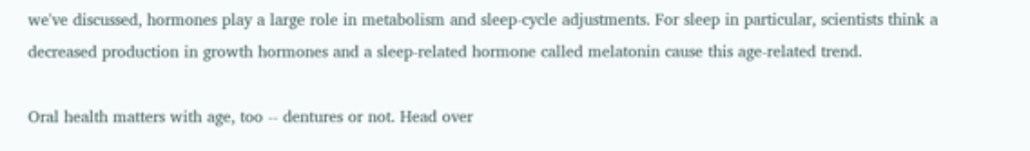we've discussed, hormones play a large role in metabolism and sleep-cycle adjustments. For sleep in particular, scientists think a decreased production in growth hormones and a sleep-related hormone called melatonin cause this age-related trend.

Oral health matters with age, too -- dentures or not. Head over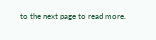to the next page to read more.